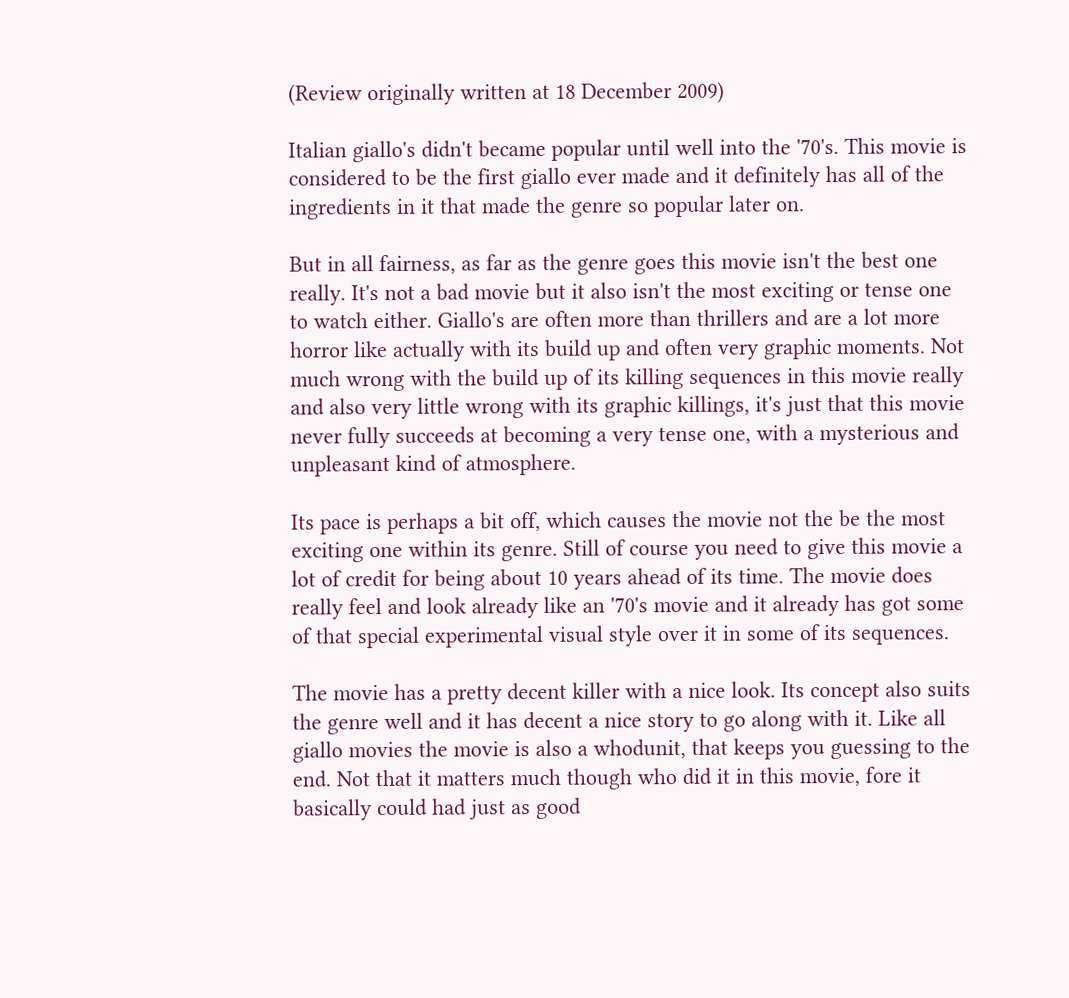(Review originally written at 18 December 2009)

Italian giallo's didn't became popular until well into the '70's. This movie is considered to be the first giallo ever made and it definitely has all of the ingredients in it that made the genre so popular later on.

But in all fairness, as far as the genre goes this movie isn't the best one really. It's not a bad movie but it also isn't the most exciting or tense one to watch either. Giallo's are often more than thrillers and are a lot more horror like actually with its build up and often very graphic moments. Not much wrong with the build up of its killing sequences in this movie really and also very little wrong with its graphic killings, it's just that this movie never fully succeeds at becoming a very tense one, with a mysterious and unpleasant kind of atmosphere.

Its pace is perhaps a bit off, which causes the movie not the be the most exciting one within its genre. Still of course you need to give this movie a lot of credit for being about 10 years ahead of its time. The movie does really feel and look already like an '70's movie and it already has got some of that special experimental visual style over it in some of its sequences.

The movie has a pretty decent killer with a nice look. Its concept also suits the genre well and it has decent a nice story to go along with it. Like all giallo movies the movie is also a whodunit, that keeps you guessing to the end. Not that it matters much though who did it in this movie, fore it basically could had just as good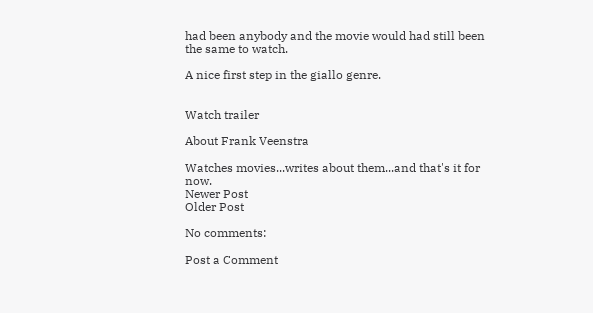had been anybody and the movie would had still been the same to watch.

A nice first step in the giallo genre.


Watch trailer

About Frank Veenstra

Watches movies...writes about them...and that's it for now.
Newer Post
Older Post

No comments:

Post a Comment